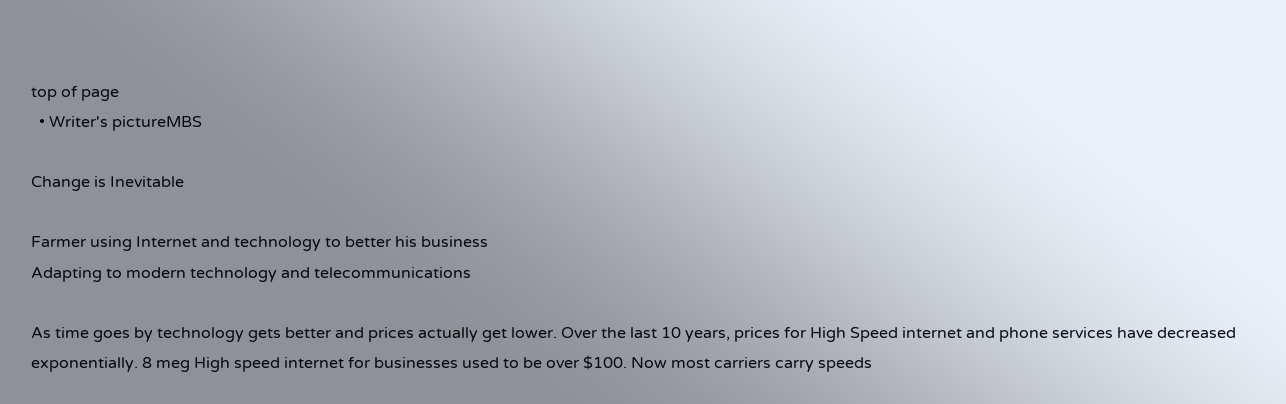top of page
  • Writer's pictureMBS

Change is Inevitable

Farmer using Internet and technology to better his business
Adapting to modern technology and telecommunications

As time goes by technology gets better and prices actually get lower. Over the last 10 years, prices for High Speed internet and phone services have decreased exponentially. 8 meg High speed internet for businesses used to be over $100. Now most carriers carry speeds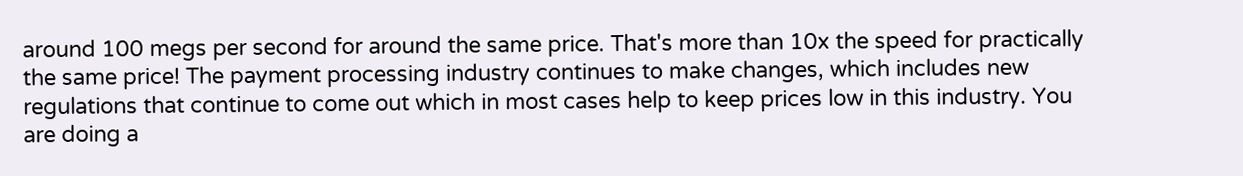around 100 megs per second for around the same price. That's more than 10x the speed for practically the same price! The payment processing industry continues to make changes, which includes new regulations that continue to come out which in most cases help to keep prices low in this industry. You are doing a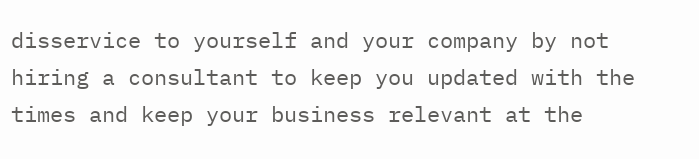disservice to yourself and your company by not hiring a consultant to keep you updated with the times and keep your business relevant at the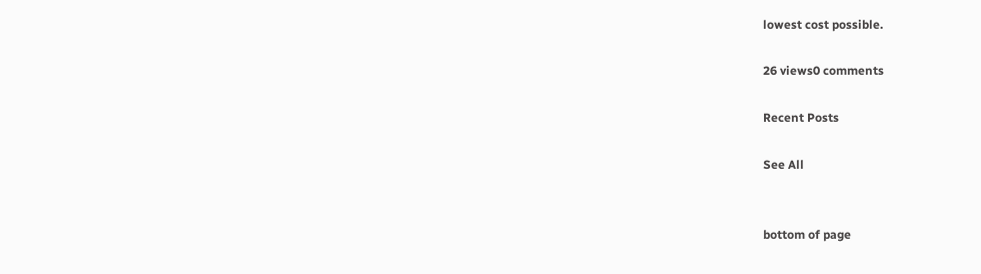lowest cost possible.

26 views0 comments

Recent Posts

See All


bottom of page